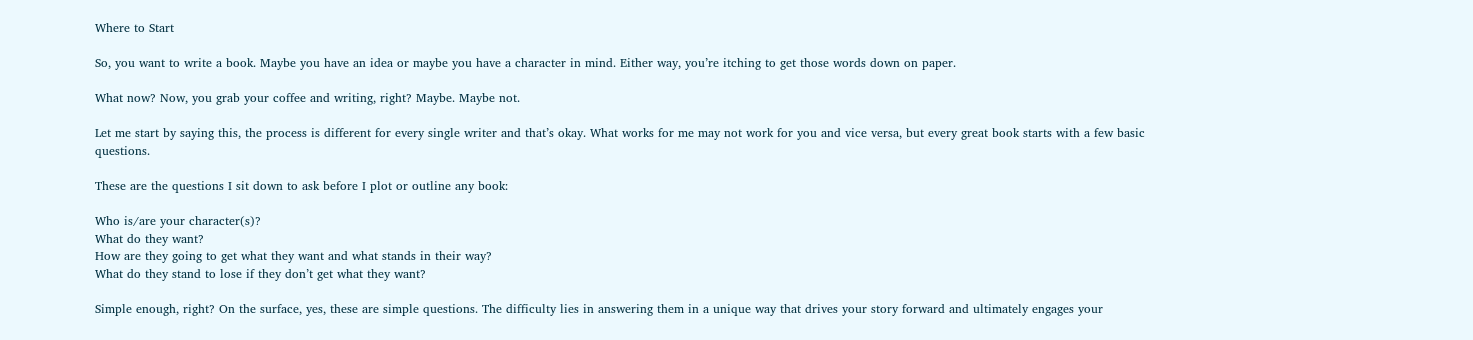Where to Start

So, you want to write a book. Maybe you have an idea or maybe you have a character in mind. Either way, you’re itching to get those words down on paper.

What now? Now, you grab your coffee and writing, right? Maybe. Maybe not.

Let me start by saying this, the process is different for every single writer and that’s okay. What works for me may not work for you and vice versa, but every great book starts with a few basic questions.

These are the questions I sit down to ask before I plot or outline any book:

Who is/are your character(s)?
What do they want?
How are they going to get what they want and what stands in their way?
What do they stand to lose if they don’t get what they want?

Simple enough, right? On the surface, yes, these are simple questions. The difficulty lies in answering them in a unique way that drives your story forward and ultimately engages your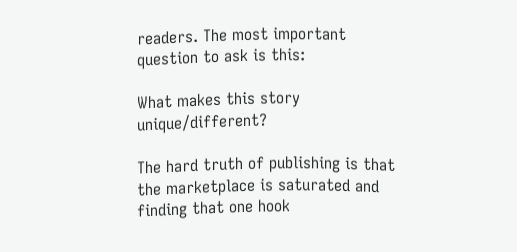readers. The most important question to ask is this:

What makes this story unique/different?

The hard truth of publishing is that the marketplace is saturated and finding that one hook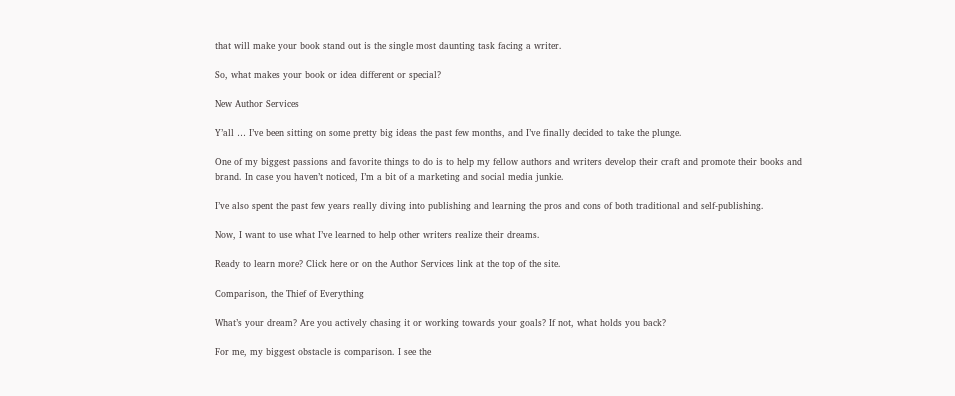that will make your book stand out is the single most daunting task facing a writer.

So, what makes your book or idea different or special?

New Author Services

Y’all … I’ve been sitting on some pretty big ideas the past few months, and I’ve finally decided to take the plunge.

One of my biggest passions and favorite things to do is to help my fellow authors and writers develop their craft and promote their books and brand. In case you haven’t noticed, I’m a bit of a marketing and social media junkie.

I’ve also spent the past few years really diving into publishing and learning the pros and cons of both traditional and self-publishing.

Now, I want to use what I’ve learned to help other writers realize their dreams.

Ready to learn more? Click here or on the Author Services link at the top of the site.

Comparison, the Thief of Everything

What’s your dream? Are you actively chasing it or working towards your goals? If not, what holds you back?

For me, my biggest obstacle is comparison. I see the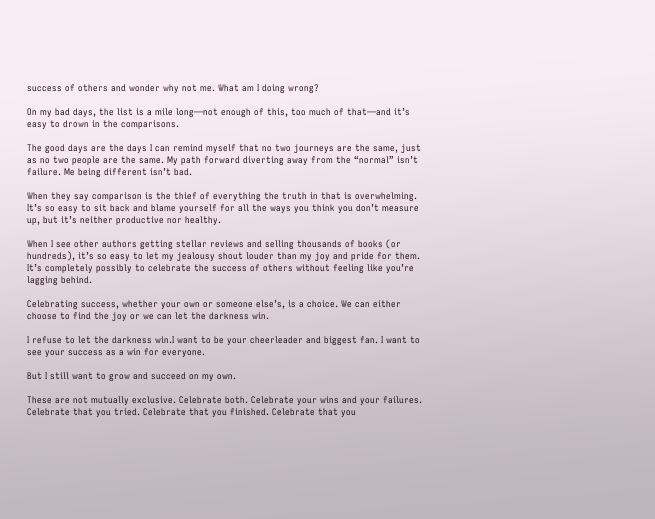success of others and wonder why not me. What am I doing wrong?

On my bad days, the list is a mile long—not enough of this, too much of that—and it’s easy to drown in the comparisons.

The good days are the days I can remind myself that no two journeys are the same, just as no two people are the same. My path forward diverting away from the “normal” isn’t failure. Me being different isn’t bad.

When they say comparison is the thief of everything the truth in that is overwhelming. It’s so easy to sit back and blame yourself for all the ways you think you don’t measure up, but it’s neither productive nor healthy.

When I see other authors getting stellar reviews and selling thousands of books (or hundreds), it’s so easy to let my jealousy shout louder than my joy and pride for them. It’s completely possibly to celebrate the success of others without feeling like you’re lagging behind.

Celebrating success, whether your own or someone else’s, is a choice. We can either choose to find the joy or we can let the darkness win.

I refuse to let the darkness win.I want to be your cheerleader and biggest fan. I want to see your success as a win for everyone.

But I still want to grow and succeed on my own.

These are not mutually exclusive. Celebrate both. Celebrate your wins and your failures. Celebrate that you tried. Celebrate that you finished. Celebrate that you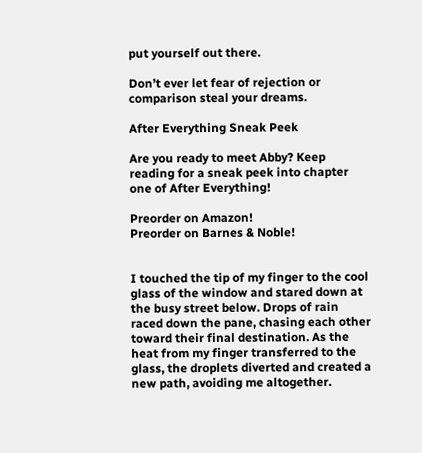put yourself out there.

Don’t ever let fear of rejection or comparison steal your dreams.

After Everything Sneak Peek

Are you ready to meet Abby? Keep reading for a sneak peek into chapter one of After Everything!

Preorder on Amazon!
Preorder on Barnes & Noble!


I touched the tip of my finger to the cool glass of the window and stared down at the busy street below. Drops of rain raced down the pane, chasing each other toward their final destination. As the heat from my finger transferred to the glass, the droplets diverted and created a new path, avoiding me altogether.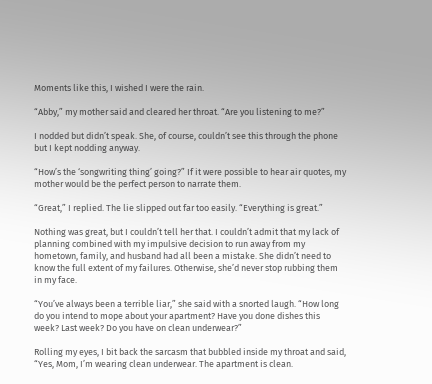Moments like this, I wished I were the rain.

“Abby,” my mother said and cleared her throat. “Are you listening to me?”

I nodded but didn’t speak. She, of course, couldn’t see this through the phone but I kept nodding anyway.

“How’s the ‘songwriting thing’ going?” If it were possible to hear air quotes, my mother would be the perfect person to narrate them.

“Great,” I replied. The lie slipped out far too easily. “Everything is great.”

Nothing was great, but I couldn’t tell her that. I couldn’t admit that my lack of planning combined with my impulsive decision to run away from my hometown, family, and husband had all been a mistake. She didn’t need to know the full extent of my failures. Otherwise, she’d never stop rubbing them in my face.

“You’ve always been a terrible liar,” she said with a snorted laugh. “How long do you intend to mope about your apartment? Have you done dishes this week? Last week? Do you have on clean underwear?”

Rolling my eyes, I bit back the sarcasm that bubbled inside my throat and said, “Yes, Mom, I’m wearing clean underwear. The apartment is clean.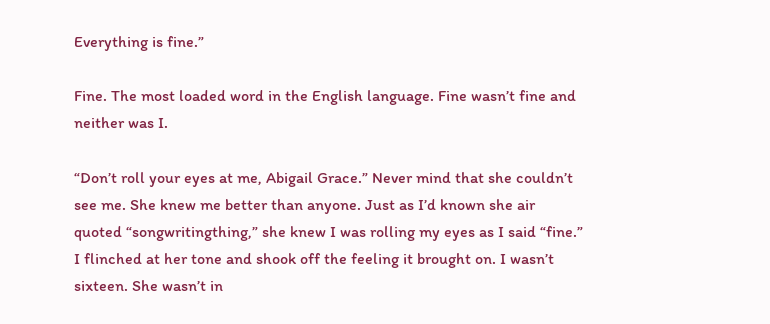Everything is fine.”

Fine. The most loaded word in the English language. Fine wasn’t fine and neither was I.

“Don’t roll your eyes at me, Abigail Grace.” Never mind that she couldn’t see me. She knew me better than anyone. Just as I’d known she air quoted “songwritingthing,” she knew I was rolling my eyes as I said “fine.” I flinched at her tone and shook off the feeling it brought on. I wasn’t sixteen. She wasn’t in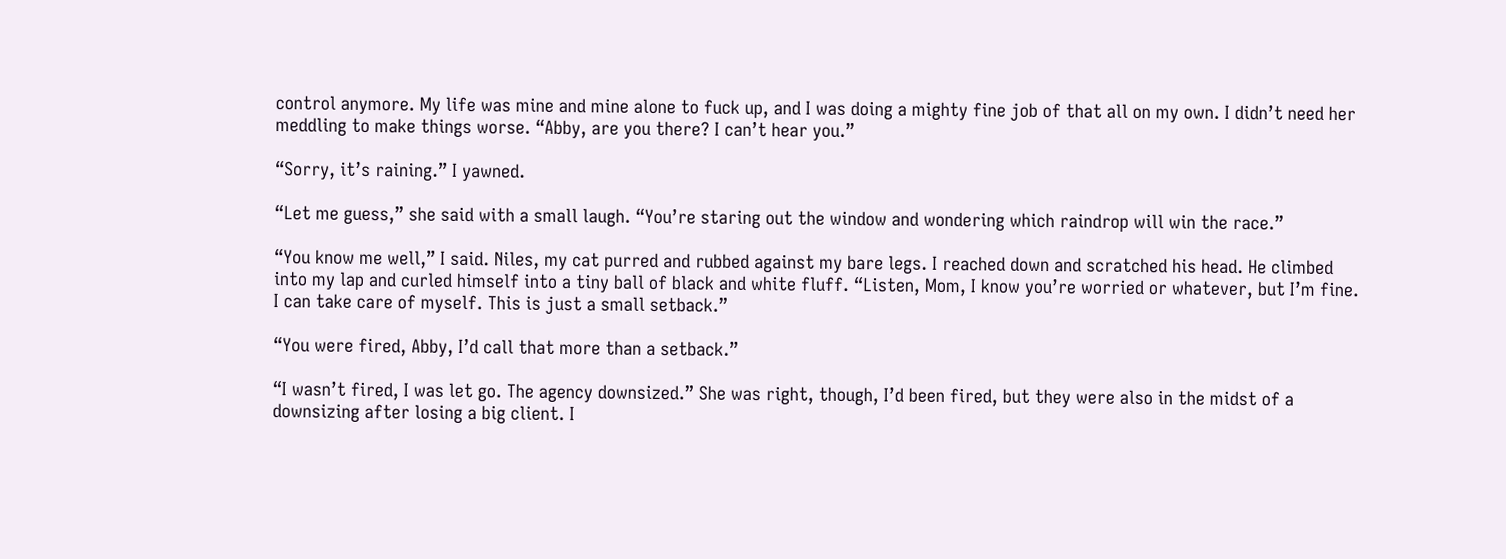control anymore. My life was mine and mine alone to fuck up, and I was doing a mighty fine job of that all on my own. I didn’t need her meddling to make things worse. “Abby, are you there? I can’t hear you.”

“Sorry, it’s raining.” I yawned.

“Let me guess,” she said with a small laugh. “You’re staring out the window and wondering which raindrop will win the race.”

“You know me well,” I said. Niles, my cat purred and rubbed against my bare legs. I reached down and scratched his head. He climbed into my lap and curled himself into a tiny ball of black and white fluff. “Listen, Mom, I know you’re worried or whatever, but I’m fine. I can take care of myself. This is just a small setback.”

“You were fired, Abby, I’d call that more than a setback.”

“I wasn’t fired, I was let go. The agency downsized.” She was right, though, I’d been fired, but they were also in the midst of a downsizing after losing a big client. I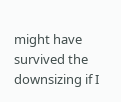might have survived the downsizing if I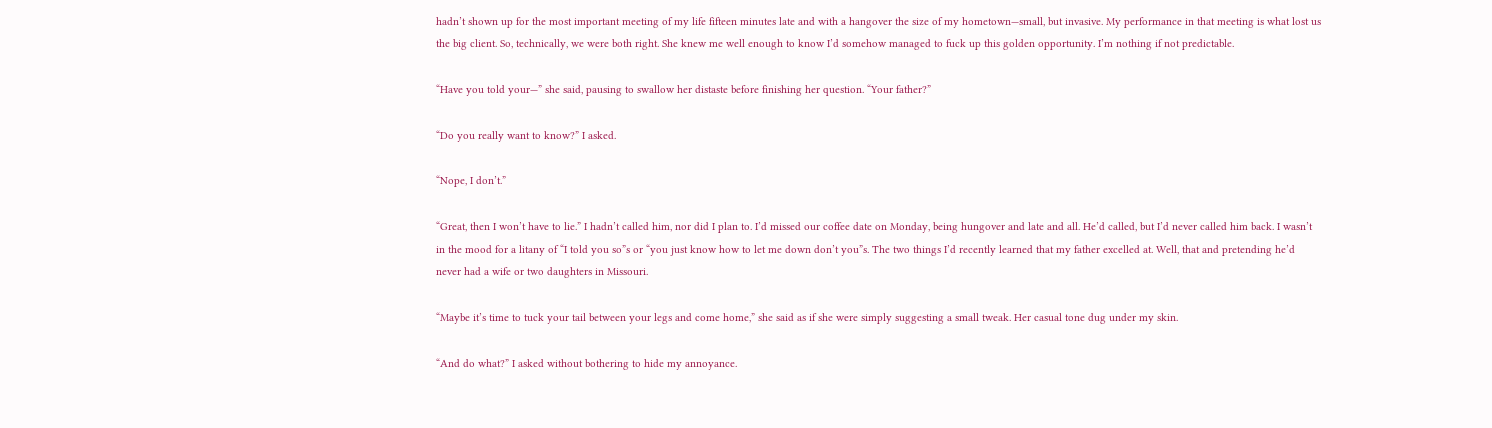hadn’t shown up for the most important meeting of my life fifteen minutes late and with a hangover the size of my hometown—small, but invasive. My performance in that meeting is what lost us the big client. So, technically, we were both right. She knew me well enough to know I’d somehow managed to fuck up this golden opportunity. I’m nothing if not predictable.

“Have you told your—” she said, pausing to swallow her distaste before finishing her question. “Your father?”

“Do you really want to know?” I asked.

“Nope, I don’t.”

“Great, then I won’t have to lie.” I hadn’t called him, nor did I plan to. I’d missed our coffee date on Monday, being hungover and late and all. He’d called, but I’d never called him back. I wasn’t in the mood for a litany of “I told you so”s or “you just know how to let me down don’t you”s. The two things I’d recently learned that my father excelled at. Well, that and pretending he’d never had a wife or two daughters in Missouri.

“Maybe it’s time to tuck your tail between your legs and come home,” she said as if she were simply suggesting a small tweak. Her casual tone dug under my skin.

“And do what?” I asked without bothering to hide my annoyance.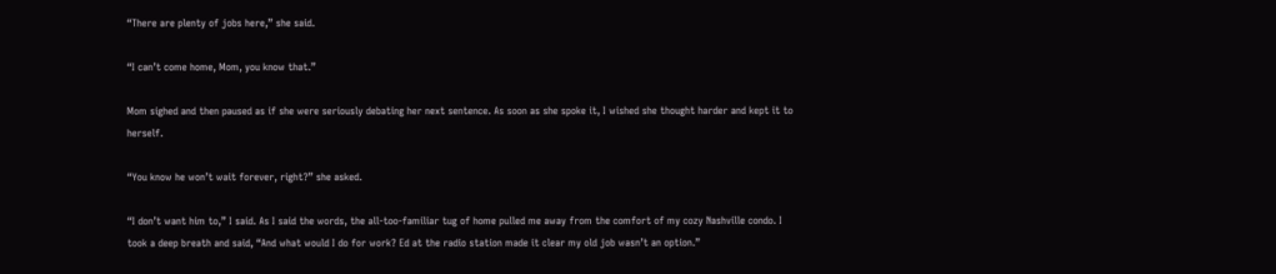“There are plenty of jobs here,” she said.

“I can’t come home, Mom, you know that.”

Mom sighed and then paused as if she were seriously debating her next sentence. As soon as she spoke it, I wished she thought harder and kept it to herself.

“You know he won’t wait forever, right?” she asked.

“I don’t want him to,” I said. As I said the words, the all-too-familiar tug of home pulled me away from the comfort of my cozy Nashville condo. I took a deep breath and said, “And what would I do for work? Ed at the radio station made it clear my old job wasn’t an option.”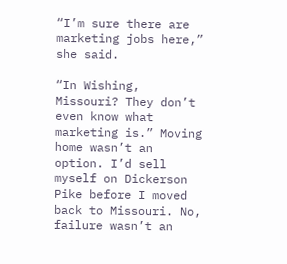“I’m sure there are marketing jobs here,” she said.

“In Wishing, Missouri? They don’t even know what marketing is.” Moving home wasn’t an option. I’d sell myself on Dickerson Pike before I moved back to Missouri. No, failure wasn’t an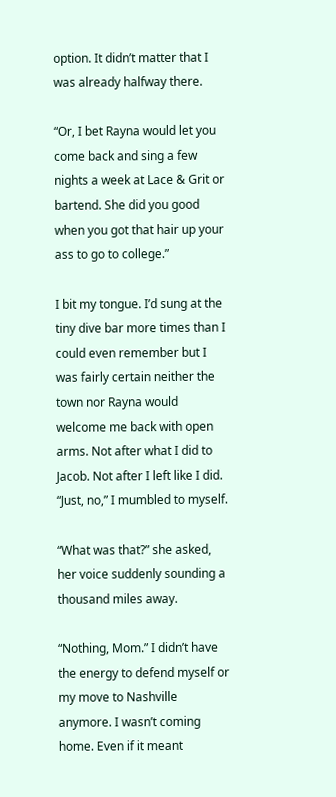option. It didn’t matter that I was already halfway there.

“Or, I bet Rayna would let you come back and sing a few nights a week at Lace & Grit or bartend. She did you good when you got that hair up your ass to go to college.”

I bit my tongue. I’d sung at the tiny dive bar more times than I could even remember but I was fairly certain neither the town nor Rayna would welcome me back with open arms. Not after what I did to Jacob. Not after I left like I did. “Just, no,” I mumbled to myself.

“What was that?” she asked, her voice suddenly sounding a thousand miles away.

“Nothing, Mom.” I didn’t have the energy to defend myself or my move to Nashville anymore. I wasn’t coming home. Even if it meant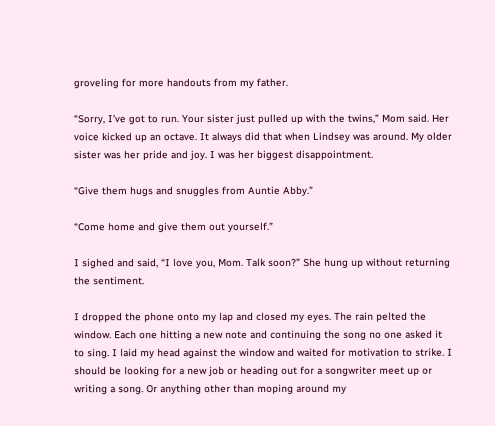groveling for more handouts from my father.

“Sorry, I’ve got to run. Your sister just pulled up with the twins,” Mom said. Her voice kicked up an octave. It always did that when Lindsey was around. My older sister was her pride and joy. I was her biggest disappointment.

“Give them hugs and snuggles from Auntie Abby.”

“Come home and give them out yourself.”

I sighed and said, “I love you, Mom. Talk soon?” She hung up without returning the sentiment.

I dropped the phone onto my lap and closed my eyes. The rain pelted the window. Each one hitting a new note and continuing the song no one asked it to sing. I laid my head against the window and waited for motivation to strike. I should be looking for a new job or heading out for a songwriter meet up or writing a song. Or anything other than moping around my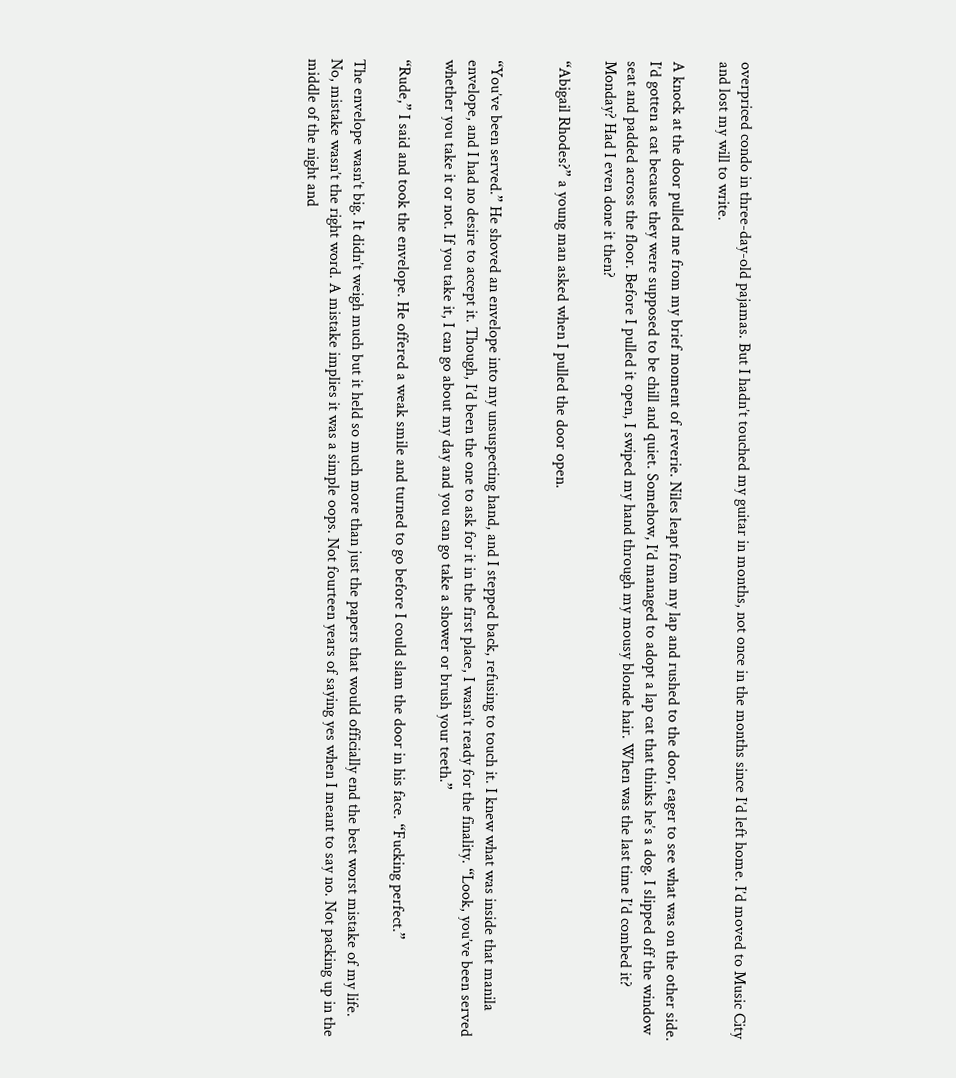overpriced condo in three-day-old pajamas. But I hadn’t touched my guitar in months, not once in the months since I’d left home. I’d moved to Music City and lost my will to write.

A knock at the door pulled me from my brief moment of reverie. Niles leapt from my lap and rushed to the door, eager to see what was on the other side. I’d gotten a cat because they were supposed to be chill and quiet. Somehow, I’d managed to adopt a lap cat that thinks he’s a dog. I slipped off the window seat and padded across the floor. Before I pulled it open, I swiped my hand through my mousy blonde hair. When was the last time I’d combed it? Monday? Had I even done it then?

“Abigail Rhodes?” a young man asked when I pulled the door open.


“You’ve been served.” He shoved an envelope into my unsuspecting hand, and I stepped back, refusing to touch it. I knew what was inside that manila envelope, and I had no desire to accept it. Though, I’d been the one to ask for it in the first place, I wasn’t ready for the finality. “Look, you’ve been served whether you take it or not. If you take it, I can go about my day and you can go take a shower or brush your teeth.”

“Rude,” I said and took the envelope. He offered a weak smile and turned to go before I could slam the door in his face. “Fucking perfect.”

The envelope wasn’t big. It didn’t weigh much but it held so much more than just the papers that would officially end the best worst mistake of my life. No, mistake wasn’t the right word. A mistake implies it was a simple oops. Not fourteen years of saying yes when I meant to say no. Not packing up in the middle of the night and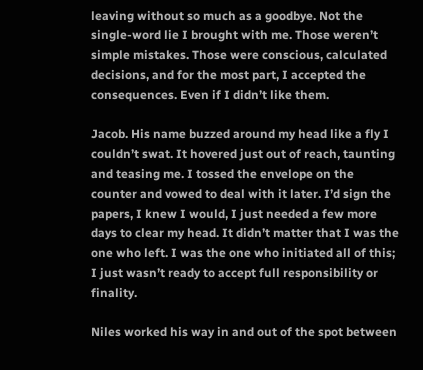leaving without so much as a goodbye. Not the single-word lie I brought with me. Those weren’t simple mistakes. Those were conscious, calculated decisions, and for the most part, I accepted the consequences. Even if I didn’t like them.

Jacob. His name buzzed around my head like a fly I couldn’t swat. It hovered just out of reach, taunting and teasing me. I tossed the envelope on the counter and vowed to deal with it later. I’d sign the papers, I knew I would, I just needed a few more days to clear my head. It didn’t matter that I was the one who left. I was the one who initiated all of this; I just wasn’t ready to accept full responsibility or finality.

Niles worked his way in and out of the spot between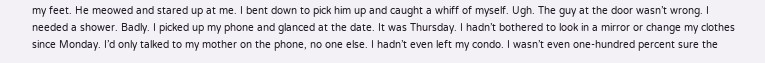my feet. He meowed and stared up at me. I bent down to pick him up and caught a whiff of myself. Ugh. The guy at the door wasn’t wrong. I needed a shower. Badly. I picked up my phone and glanced at the date. It was Thursday. I hadn’t bothered to look in a mirror or change my clothes since Monday. I’d only talked to my mother on the phone, no one else. I hadn’t even left my condo. I wasn’t even one-hundred percent sure the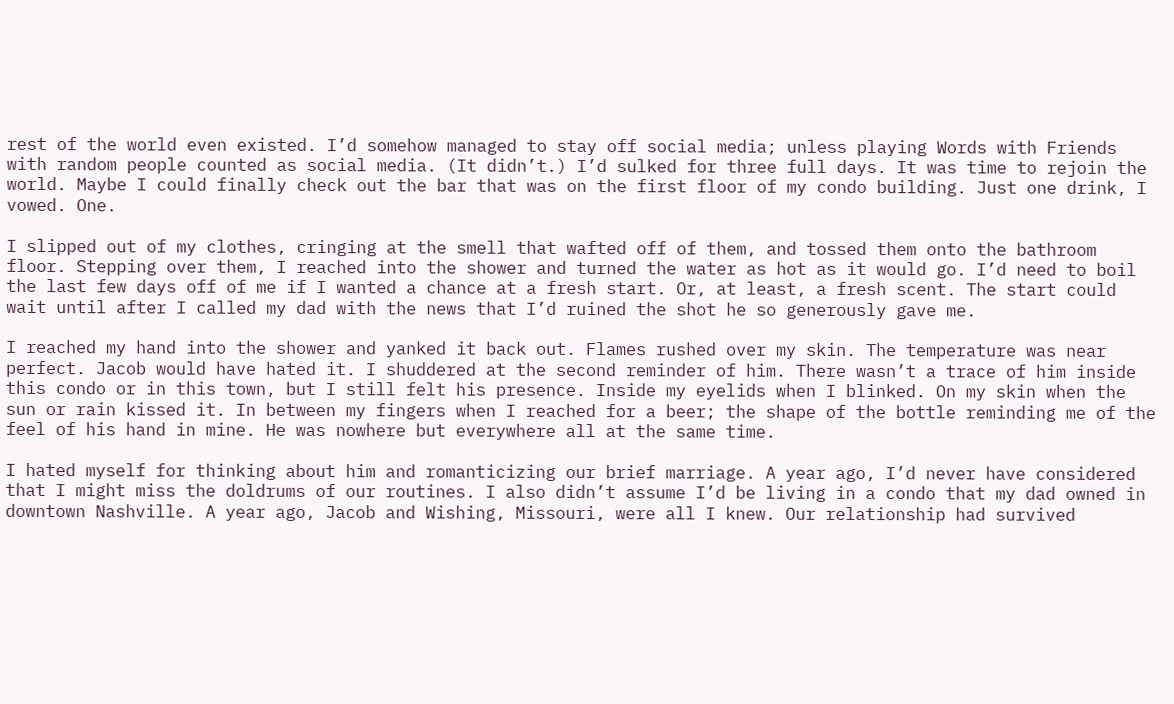rest of the world even existed. I’d somehow managed to stay off social media; unless playing Words with Friends with random people counted as social media. (It didn’t.) I’d sulked for three full days. It was time to rejoin the world. Maybe I could finally check out the bar that was on the first floor of my condo building. Just one drink, I vowed. One.

I slipped out of my clothes, cringing at the smell that wafted off of them, and tossed them onto the bathroom floor. Stepping over them, I reached into the shower and turned the water as hot as it would go. I’d need to boil the last few days off of me if I wanted a chance at a fresh start. Or, at least, a fresh scent. The start could wait until after I called my dad with the news that I’d ruined the shot he so generously gave me.

I reached my hand into the shower and yanked it back out. Flames rushed over my skin. The temperature was near perfect. Jacob would have hated it. I shuddered at the second reminder of him. There wasn’t a trace of him inside this condo or in this town, but I still felt his presence. Inside my eyelids when I blinked. On my skin when the sun or rain kissed it. In between my fingers when I reached for a beer; the shape of the bottle reminding me of the feel of his hand in mine. He was nowhere but everywhere all at the same time.

I hated myself for thinking about him and romanticizing our brief marriage. A year ago, I’d never have considered that I might miss the doldrums of our routines. I also didn’t assume I’d be living in a condo that my dad owned in downtown Nashville. A year ago, Jacob and Wishing, Missouri, were all I knew. Our relationship had survived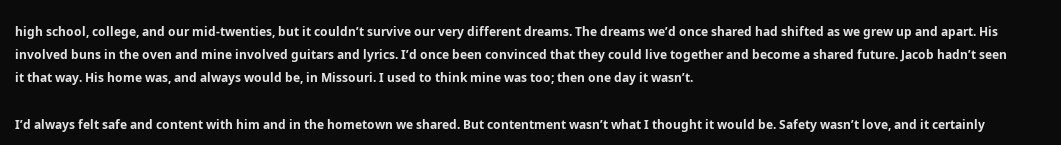high school, college, and our mid-twenties, but it couldn’t survive our very different dreams. The dreams we’d once shared had shifted as we grew up and apart. His involved buns in the oven and mine involved guitars and lyrics. I’d once been convinced that they could live together and become a shared future. Jacob hadn’t seen it that way. His home was, and always would be, in Missouri. I used to think mine was too; then one day it wasn’t.

I’d always felt safe and content with him and in the hometown we shared. But contentment wasn’t what I thought it would be. Safety wasn’t love, and it certainly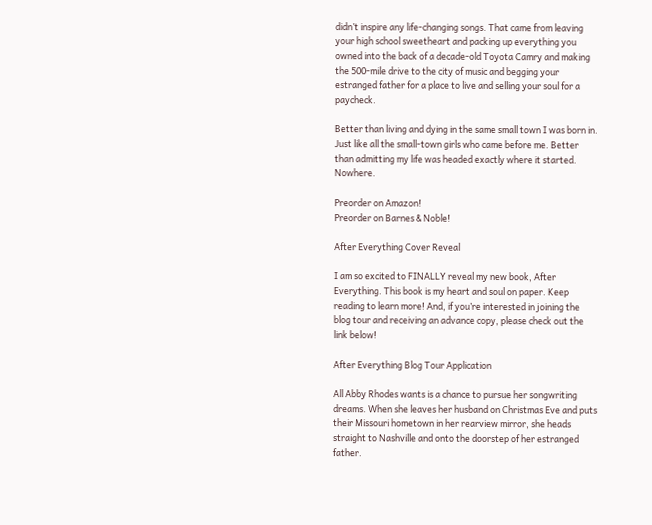didn’t inspire any life-changing songs. That came from leaving your high school sweetheart and packing up everything you owned into the back of a decade-old Toyota Camry and making the 500-mile drive to the city of music and begging your estranged father for a place to live and selling your soul for a paycheck.

Better than living and dying in the same small town I was born in. Just like all the small-town girls who came before me. Better than admitting my life was headed exactly where it started. Nowhere.

Preorder on Amazon!
Preorder on Barnes & Noble!

After Everything Cover Reveal

I am so excited to FINALLY reveal my new book, After Everything. This book is my heart and soul on paper. Keep reading to learn more! And, if you’re interested in joining the blog tour and receiving an advance copy, please check out the link below!

After Everything Blog Tour Application

All Abby Rhodes wants is a chance to pursue her songwriting dreams. When she leaves her husband on Christmas Eve and puts their Missouri hometown in her rearview mirror, she heads straight to Nashville and onto the doorstep of her estranged father.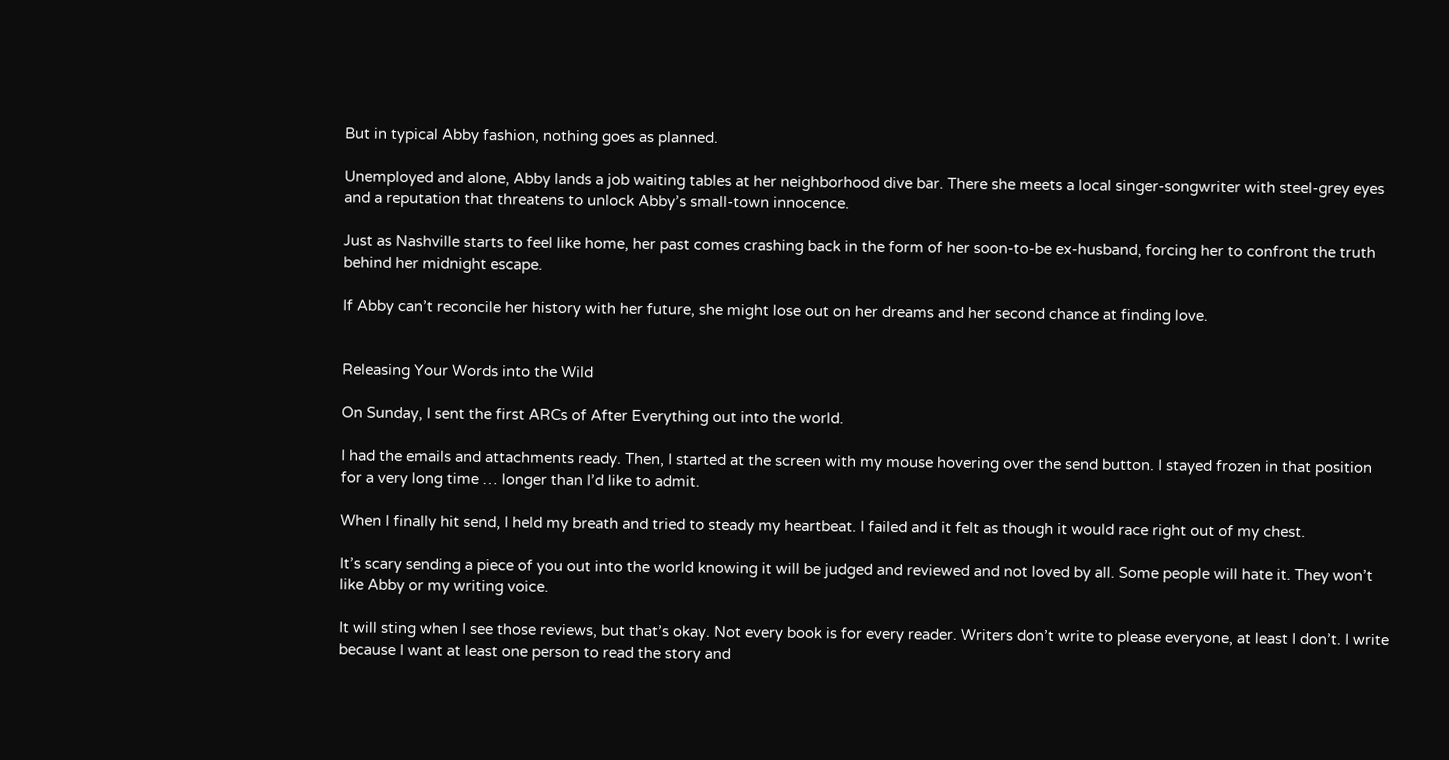But in typical Abby fashion, nothing goes as planned.

Unemployed and alone, Abby lands a job waiting tables at her neighborhood dive bar. There she meets a local singer-songwriter with steel-grey eyes and a reputation that threatens to unlock Abby’s small-town innocence.

Just as Nashville starts to feel like home, her past comes crashing back in the form of her soon-to-be ex-husband, forcing her to confront the truth behind her midnight escape.

If Abby can’t reconcile her history with her future, she might lose out on her dreams and her second chance at finding love.


Releasing Your Words into the Wild

On Sunday, I sent the first ARCs of After Everything out into the world.

I had the emails and attachments ready. Then, I started at the screen with my mouse hovering over the send button. I stayed frozen in that position for a very long time … longer than I’d like to admit.

When I finally hit send, I held my breath and tried to steady my heartbeat. I failed and it felt as though it would race right out of my chest.

It’s scary sending a piece of you out into the world knowing it will be judged and reviewed and not loved by all. Some people will hate it. They won’t like Abby or my writing voice.

It will sting when I see those reviews, but that’s okay. Not every book is for every reader. Writers don’t write to please everyone, at least I don’t. I write because I want at least one person to read the story and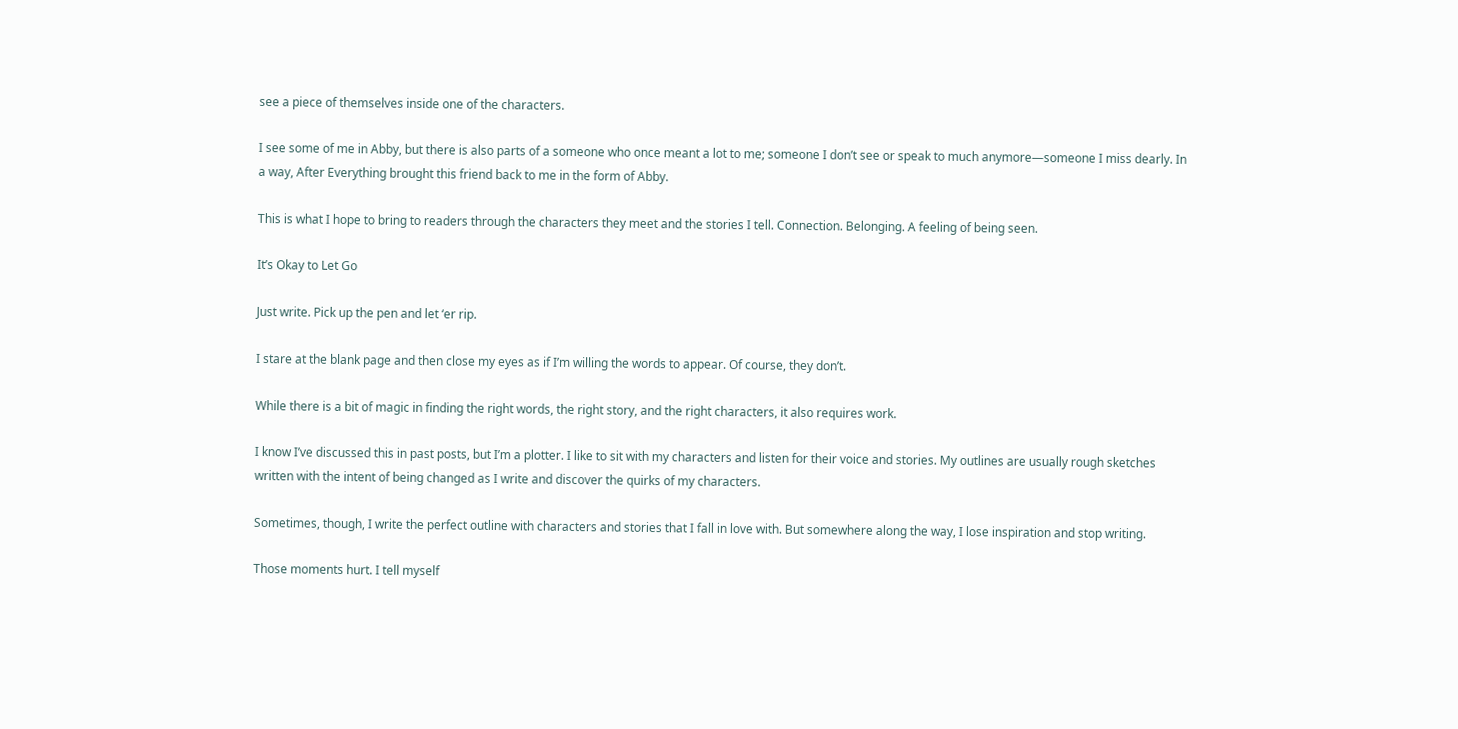see a piece of themselves inside one of the characters.

I see some of me in Abby, but there is also parts of a someone who once meant a lot to me; someone I don’t see or speak to much anymore—someone I miss dearly. In a way, After Everything brought this friend back to me in the form of Abby.

This is what I hope to bring to readers through the characters they meet and the stories I tell. Connection. Belonging. A feeling of being seen.

It’s Okay to Let Go

Just write. Pick up the pen and let ‘er rip.

I stare at the blank page and then close my eyes as if I’m willing the words to appear. Of course, they don’t.

While there is a bit of magic in finding the right words, the right story, and the right characters, it also requires work.

I know I’ve discussed this in past posts, but I’m a plotter. I like to sit with my characters and listen for their voice and stories. My outlines are usually rough sketches written with the intent of being changed as I write and discover the quirks of my characters.

Sometimes, though, I write the perfect outline with characters and stories that I fall in love with. But somewhere along the way, I lose inspiration and stop writing.

Those moments hurt. I tell myself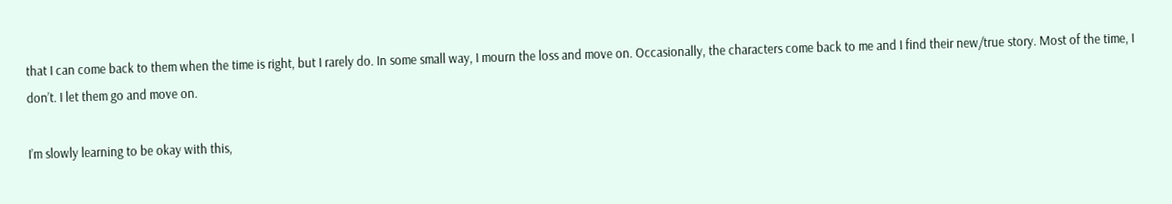that I can come back to them when the time is right, but I rarely do. In some small way, I mourn the loss and move on. Occasionally, the characters come back to me and I find their new/true story. Most of the time, I don’t. I let them go and move on.

I’m slowly learning to be okay with this,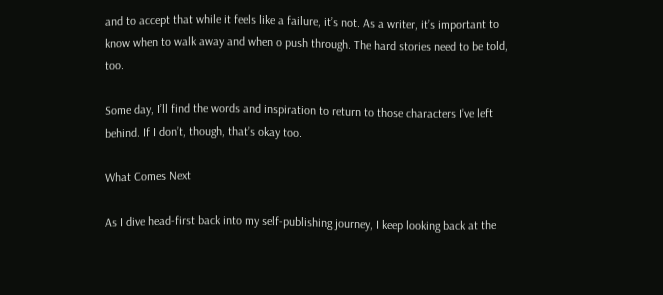and to accept that while it feels like a failure, it’s not. As a writer, it’s important to know when to walk away and when o push through. The hard stories need to be told, too.

Some day, I’ll find the words and inspiration to return to those characters I’ve left behind. If I don’t, though, that’s okay too.

What Comes Next

As I dive head-first back into my self-publishing journey, I keep looking back at the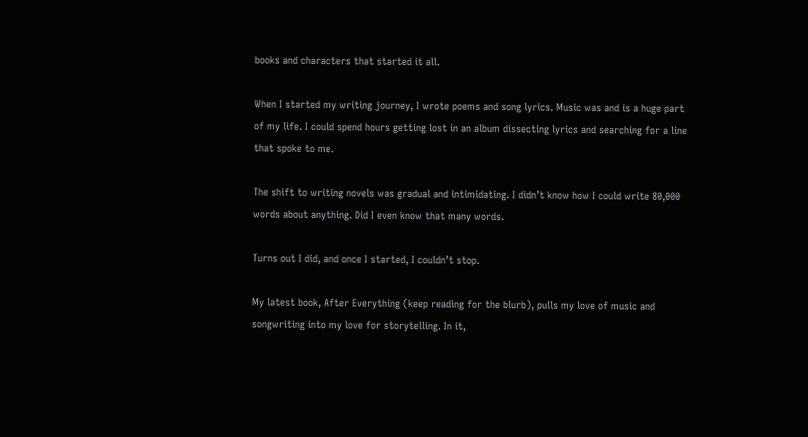books and characters that started it all.

When I started my writing journey, I wrote poems and song lyrics. Music was and is a huge part of my life. I could spend hours getting lost in an album dissecting lyrics and searching for a line that spoke to me.

The shift to writing novels was gradual and intimidating. I didn’t know how I could write 80,000 words about anything. Did I even know that many words.

Turns out I did, and once I started, I couldn’t stop.

My latest book, After Everything (keep reading for the blurb), pulls my love of music and songwriting into my love for storytelling. In it,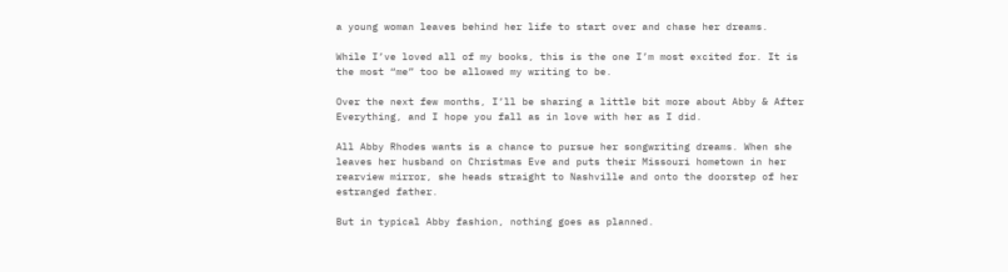a young woman leaves behind her life to start over and chase her dreams.

While I’ve loved all of my books, this is the one I’m most excited for. It is the most “me” too be allowed my writing to be.

Over the next few months, I’ll be sharing a little bit more about Abby & After Everything, and I hope you fall as in love with her as I did.

All Abby Rhodes wants is a chance to pursue her songwriting dreams. When she leaves her husband on Christmas Eve and puts their Missouri hometown in her rearview mirror, she heads straight to Nashville and onto the doorstep of her estranged father.

But in typical Abby fashion, nothing goes as planned.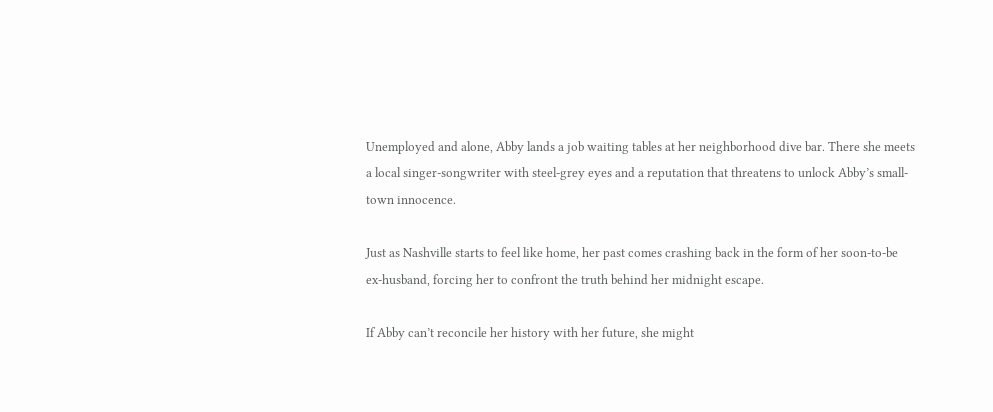Unemployed and alone, Abby lands a job waiting tables at her neighborhood dive bar. There she meets a local singer-songwriter with steel-grey eyes and a reputation that threatens to unlock Abby’s small-town innocence.

Just as Nashville starts to feel like home, her past comes crashing back in the form of her soon-to-be ex-husband, forcing her to confront the truth behind her midnight escape.

If Abby can’t reconcile her history with her future, she might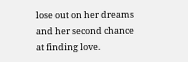lose out on her dreams and her second chance at finding love.